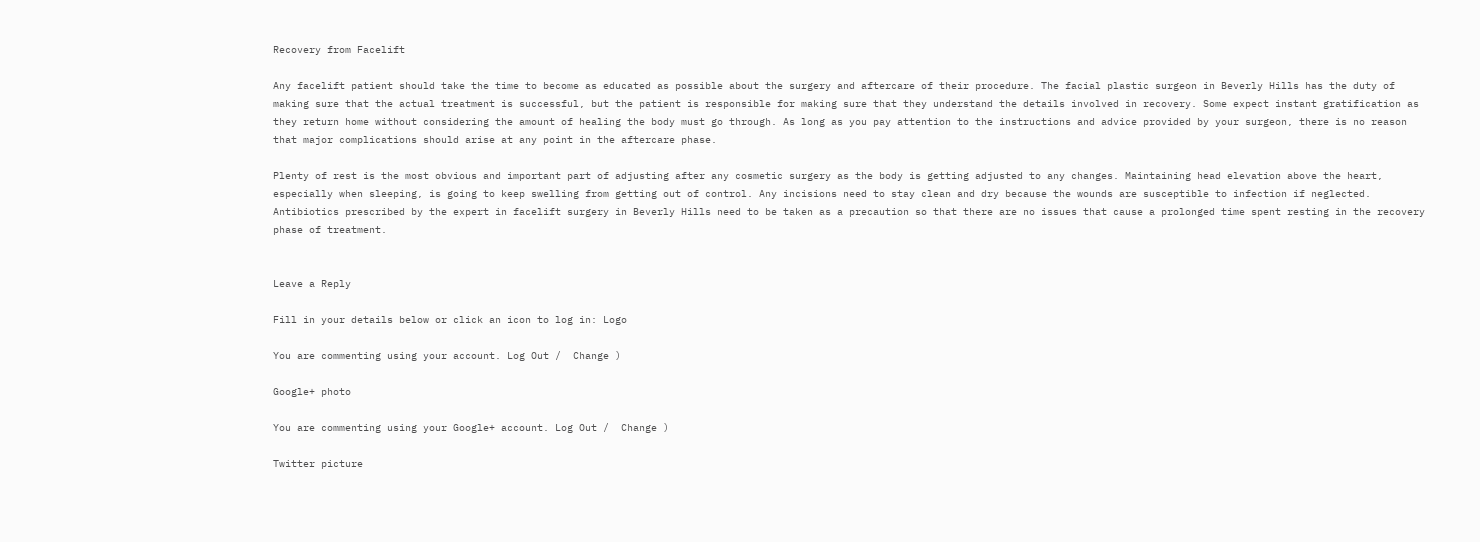Recovery from Facelift

Any facelift patient should take the time to become as educated as possible about the surgery and aftercare of their procedure. The facial plastic surgeon in Beverly Hills has the duty of making sure that the actual treatment is successful, but the patient is responsible for making sure that they understand the details involved in recovery. Some expect instant gratification as they return home without considering the amount of healing the body must go through. As long as you pay attention to the instructions and advice provided by your surgeon, there is no reason that major complications should arise at any point in the aftercare phase.

Plenty of rest is the most obvious and important part of adjusting after any cosmetic surgery as the body is getting adjusted to any changes. Maintaining head elevation above the heart, especially when sleeping, is going to keep swelling from getting out of control. Any incisions need to stay clean and dry because the wounds are susceptible to infection if neglected. Antibiotics prescribed by the expert in facelift surgery in Beverly Hills need to be taken as a precaution so that there are no issues that cause a prolonged time spent resting in the recovery phase of treatment.


Leave a Reply

Fill in your details below or click an icon to log in: Logo

You are commenting using your account. Log Out /  Change )

Google+ photo

You are commenting using your Google+ account. Log Out /  Change )

Twitter picture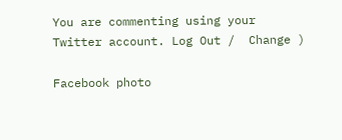You are commenting using your Twitter account. Log Out /  Change )

Facebook photo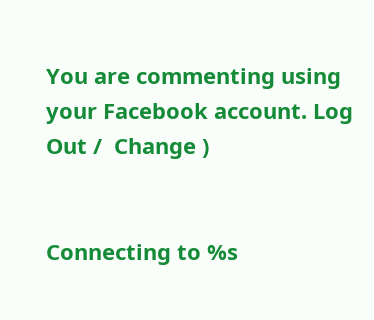You are commenting using your Facebook account. Log Out /  Change )


Connecting to %s